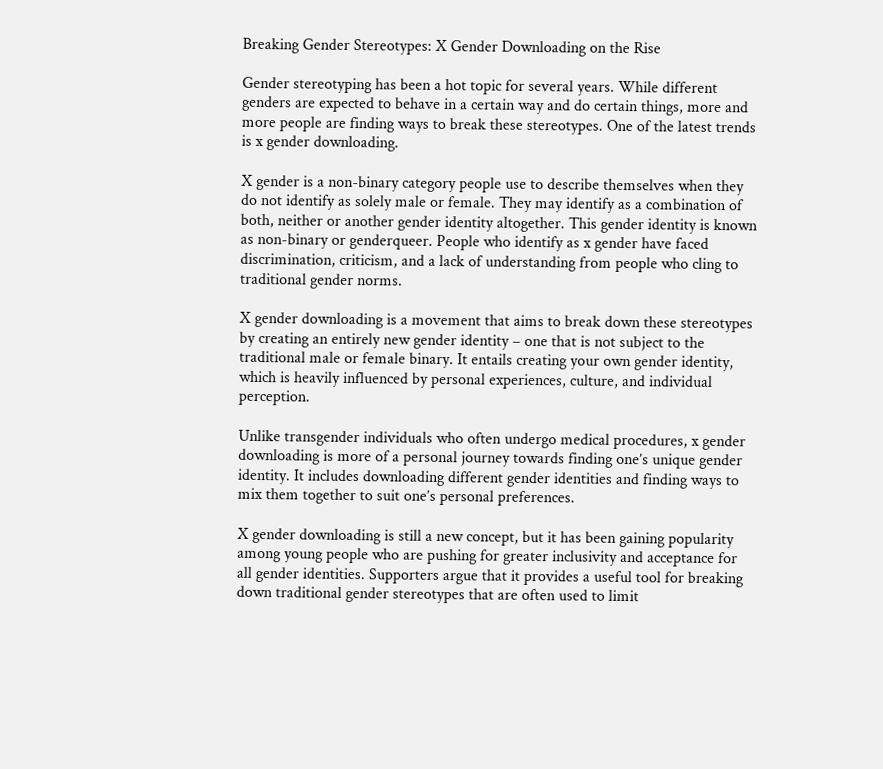Breaking Gender Stereotypes: X Gender Downloading on the Rise

Gender stereotyping has been a hot topic for several years. While different genders are expected to behave in a certain way and do certain things, more and more people are finding ways to break these stereotypes. One of the latest trends is x gender downloading.

X gender is a non-binary category people use to describe themselves when they do not identify as solely male or female. They may identify as a combination of both, neither or another gender identity altogether. This gender identity is known as non-binary or genderqueer. People who identify as x gender have faced discrimination, criticism, and a lack of understanding from people who cling to traditional gender norms.

X gender downloading is a movement that aims to break down these stereotypes by creating an entirely new gender identity – one that is not subject to the traditional male or female binary. It entails creating your own gender identity, which is heavily influenced by personal experiences, culture, and individual perception.

Unlike transgender individuals who often undergo medical procedures, x gender downloading is more of a personal journey towards finding one’s unique gender identity. It includes downloading different gender identities and finding ways to mix them together to suit one’s personal preferences.

X gender downloading is still a new concept, but it has been gaining popularity among young people who are pushing for greater inclusivity and acceptance for all gender identities. Supporters argue that it provides a useful tool for breaking down traditional gender stereotypes that are often used to limit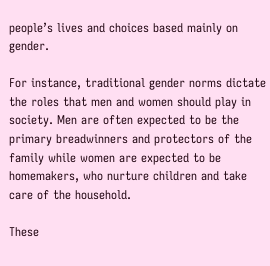people’s lives and choices based mainly on gender.

For instance, traditional gender norms dictate the roles that men and women should play in society. Men are often expected to be the primary breadwinners and protectors of the family while women are expected to be homemakers, who nurture children and take care of the household.

These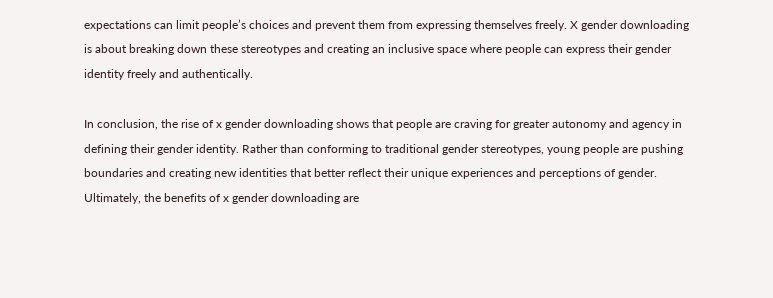expectations can limit people’s choices and prevent them from expressing themselves freely. X gender downloading is about breaking down these stereotypes and creating an inclusive space where people can express their gender identity freely and authentically.

In conclusion, the rise of x gender downloading shows that people are craving for greater autonomy and agency in defining their gender identity. Rather than conforming to traditional gender stereotypes, young people are pushing boundaries and creating new identities that better reflect their unique experiences and perceptions of gender. Ultimately, the benefits of x gender downloading are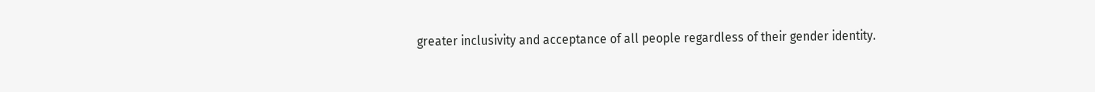greater inclusivity and acceptance of all people regardless of their gender identity.